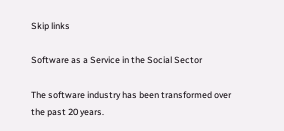Skip links

Software as a Service in the Social Sector

The software industry has been transformed over the past 20 years.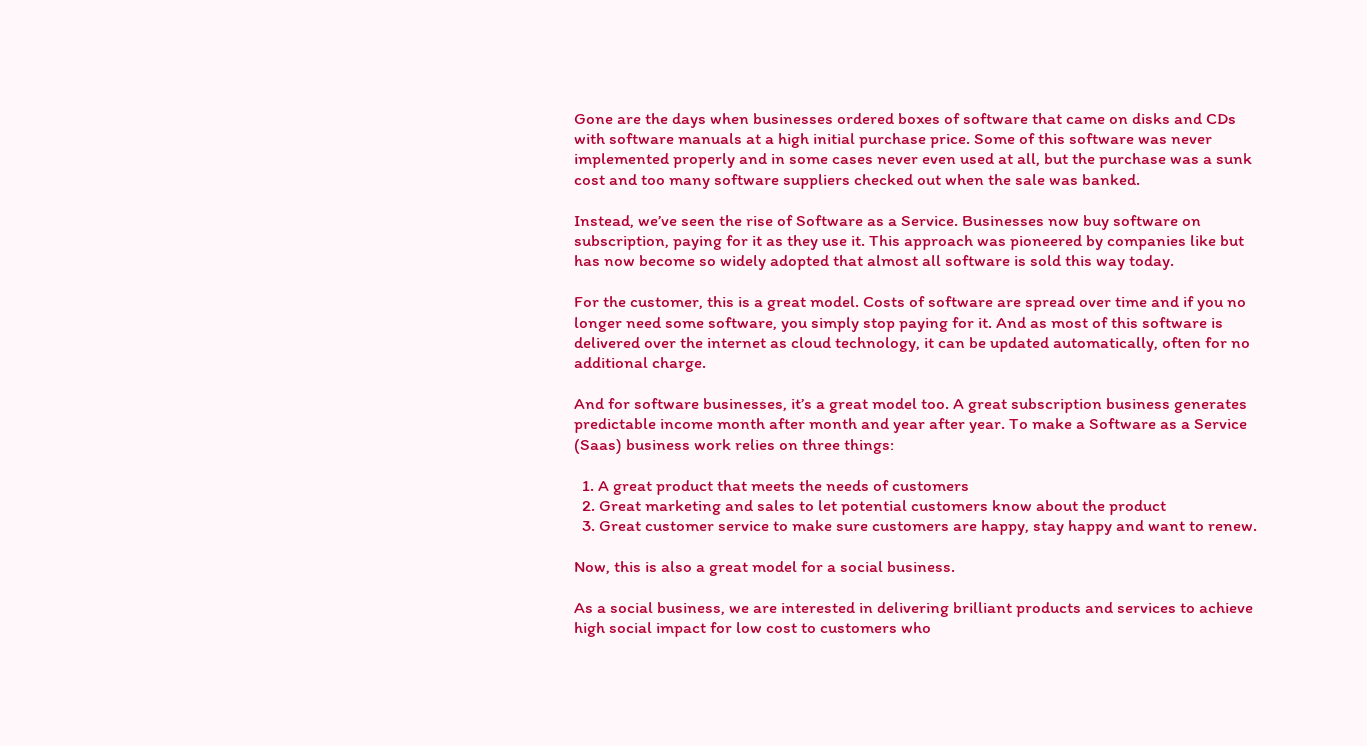Gone are the days when businesses ordered boxes of software that came on disks and CDs with software manuals at a high initial purchase price. Some of this software was never implemented properly and in some cases never even used at all, but the purchase was a sunk cost and too many software suppliers checked out when the sale was banked.

Instead, we’ve seen the rise of Software as a Service. Businesses now buy software on subscription, paying for it as they use it. This approach was pioneered by companies like but has now become so widely adopted that almost all software is sold this way today.

For the customer, this is a great model. Costs of software are spread over time and if you no longer need some software, you simply stop paying for it. And as most of this software is delivered over the internet as cloud technology, it can be updated automatically, often for no additional charge.

And for software businesses, it’s a great model too. A great subscription business generates predictable income month after month and year after year. To make a Software as a Service (Saas) business work relies on three things:

  1. A great product that meets the needs of customers
  2. Great marketing and sales to let potential customers know about the product
  3. Great customer service to make sure customers are happy, stay happy and want to renew.

Now, this is also a great model for a social business.

As a social business, we are interested in delivering brilliant products and services to achieve high social impact for low cost to customers who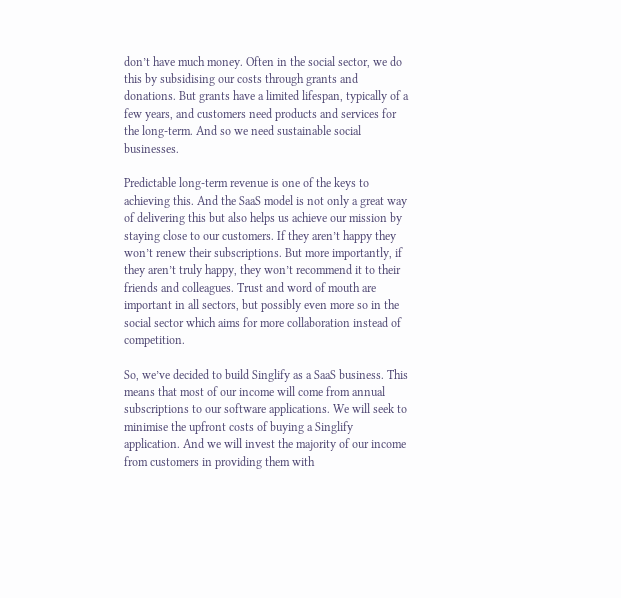don’t have much money. Often in the social sector, we do this by subsidising our costs through grants and donations. But grants have a limited lifespan, typically of a few years, and customers need products and services for the long-term. And so we need sustainable social businesses.

Predictable long-term revenue is one of the keys to achieving this. And the SaaS model is not only a great way of delivering this but also helps us achieve our mission by staying close to our customers. If they aren’t happy they won’t renew their subscriptions. But more importantly, if they aren’t truly happy, they won’t recommend it to their friends and colleagues. Trust and word of mouth are important in all sectors, but possibly even more so in the social sector which aims for more collaboration instead of competition.

So, we’ve decided to build Singlify as a SaaS business. This means that most of our income will come from annual subscriptions to our software applications. We will seek to minimise the upfront costs of buying a Singlify application. And we will invest the majority of our income from customers in providing them with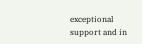exceptional support and in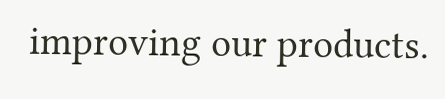improving our products.